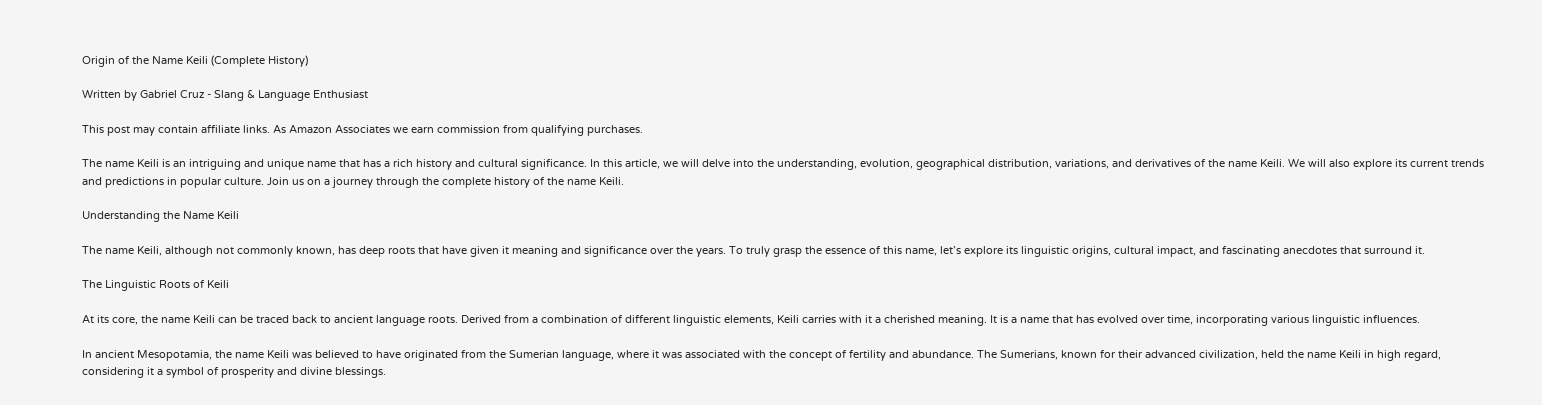Origin of the Name Keili (Complete History)

Written by Gabriel Cruz - Slang & Language Enthusiast

This post may contain affiliate links. As Amazon Associates we earn commission from qualifying purchases.

The name Keili is an intriguing and unique name that has a rich history and cultural significance. In this article, we will delve into the understanding, evolution, geographical distribution, variations, and derivatives of the name Keili. We will also explore its current trends and predictions in popular culture. Join us on a journey through the complete history of the name Keili.

Understanding the Name Keili

The name Keili, although not commonly known, has deep roots that have given it meaning and significance over the years. To truly grasp the essence of this name, let’s explore its linguistic origins, cultural impact, and fascinating anecdotes that surround it.

The Linguistic Roots of Keili

At its core, the name Keili can be traced back to ancient language roots. Derived from a combination of different linguistic elements, Keili carries with it a cherished meaning. It is a name that has evolved over time, incorporating various linguistic influences.

In ancient Mesopotamia, the name Keili was believed to have originated from the Sumerian language, where it was associated with the concept of fertility and abundance. The Sumerians, known for their advanced civilization, held the name Keili in high regard, considering it a symbol of prosperity and divine blessings.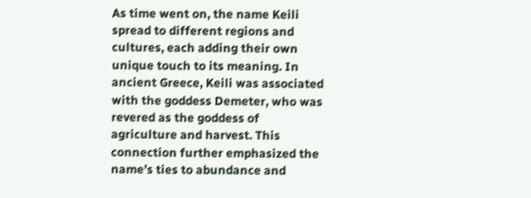As time went on, the name Keili spread to different regions and cultures, each adding their own unique touch to its meaning. In ancient Greece, Keili was associated with the goddess Demeter, who was revered as the goddess of agriculture and harvest. This connection further emphasized the name’s ties to abundance and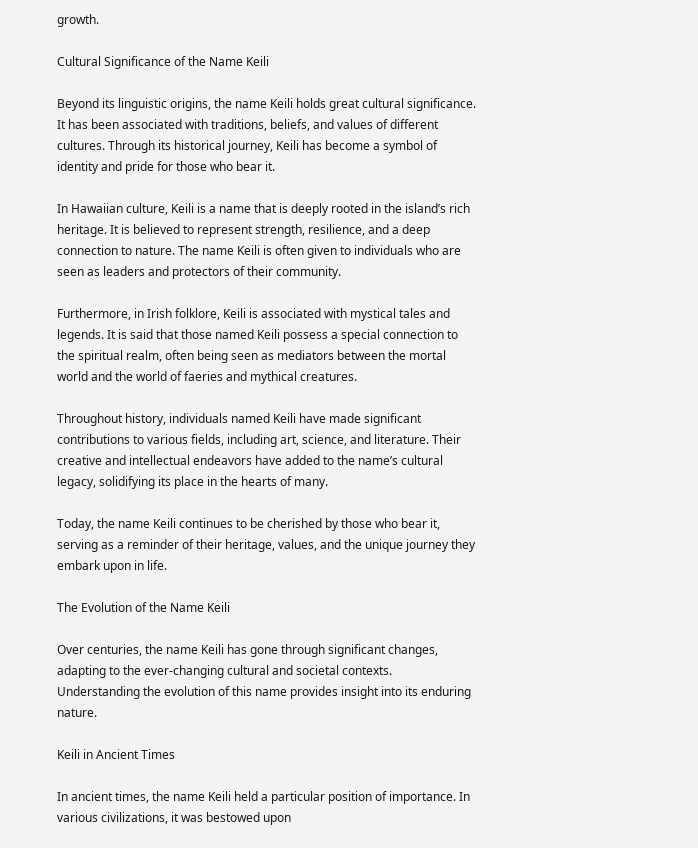growth.

Cultural Significance of the Name Keili

Beyond its linguistic origins, the name Keili holds great cultural significance. It has been associated with traditions, beliefs, and values of different cultures. Through its historical journey, Keili has become a symbol of identity and pride for those who bear it.

In Hawaiian culture, Keili is a name that is deeply rooted in the island’s rich heritage. It is believed to represent strength, resilience, and a deep connection to nature. The name Keili is often given to individuals who are seen as leaders and protectors of their community.

Furthermore, in Irish folklore, Keili is associated with mystical tales and legends. It is said that those named Keili possess a special connection to the spiritual realm, often being seen as mediators between the mortal world and the world of faeries and mythical creatures.

Throughout history, individuals named Keili have made significant contributions to various fields, including art, science, and literature. Their creative and intellectual endeavors have added to the name’s cultural legacy, solidifying its place in the hearts of many.

Today, the name Keili continues to be cherished by those who bear it, serving as a reminder of their heritage, values, and the unique journey they embark upon in life.

The Evolution of the Name Keili

Over centuries, the name Keili has gone through significant changes, adapting to the ever-changing cultural and societal contexts. Understanding the evolution of this name provides insight into its enduring nature.

Keili in Ancient Times

In ancient times, the name Keili held a particular position of importance. In various civilizations, it was bestowed upon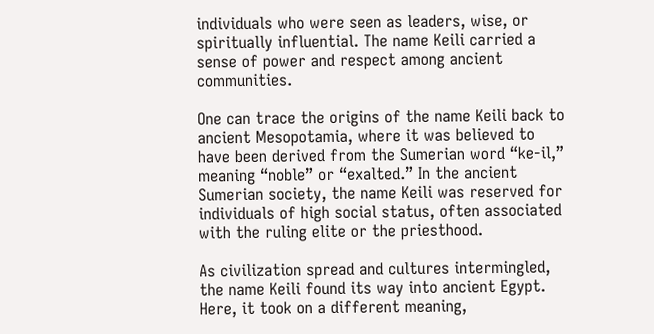individuals who were seen as leaders, wise, or spiritually influential. The name Keili carried a sense of power and respect among ancient communities.

One can trace the origins of the name Keili back to ancient Mesopotamia, where it was believed to have been derived from the Sumerian word “ke-il,” meaning “noble” or “exalted.” In the ancient Sumerian society, the name Keili was reserved for individuals of high social status, often associated with the ruling elite or the priesthood.

As civilization spread and cultures intermingled, the name Keili found its way into ancient Egypt. Here, it took on a different meaning,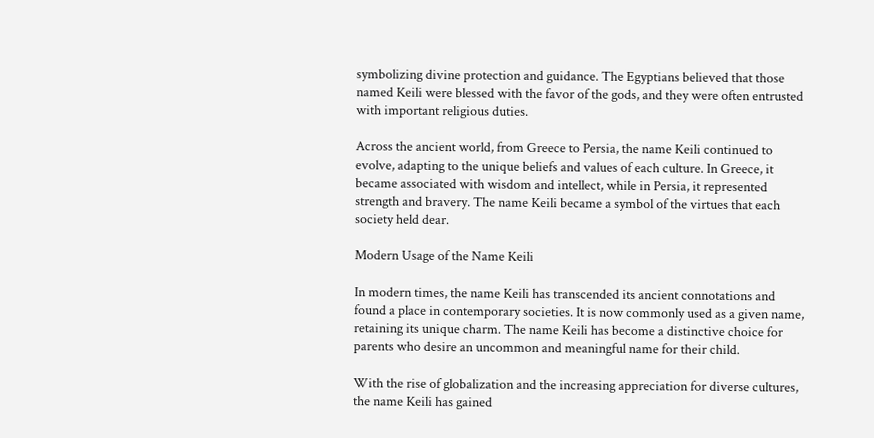symbolizing divine protection and guidance. The Egyptians believed that those named Keili were blessed with the favor of the gods, and they were often entrusted with important religious duties.

Across the ancient world, from Greece to Persia, the name Keili continued to evolve, adapting to the unique beliefs and values of each culture. In Greece, it became associated with wisdom and intellect, while in Persia, it represented strength and bravery. The name Keili became a symbol of the virtues that each society held dear.

Modern Usage of the Name Keili

In modern times, the name Keili has transcended its ancient connotations and found a place in contemporary societies. It is now commonly used as a given name, retaining its unique charm. The name Keili has become a distinctive choice for parents who desire an uncommon and meaningful name for their child.

With the rise of globalization and the increasing appreciation for diverse cultures, the name Keili has gained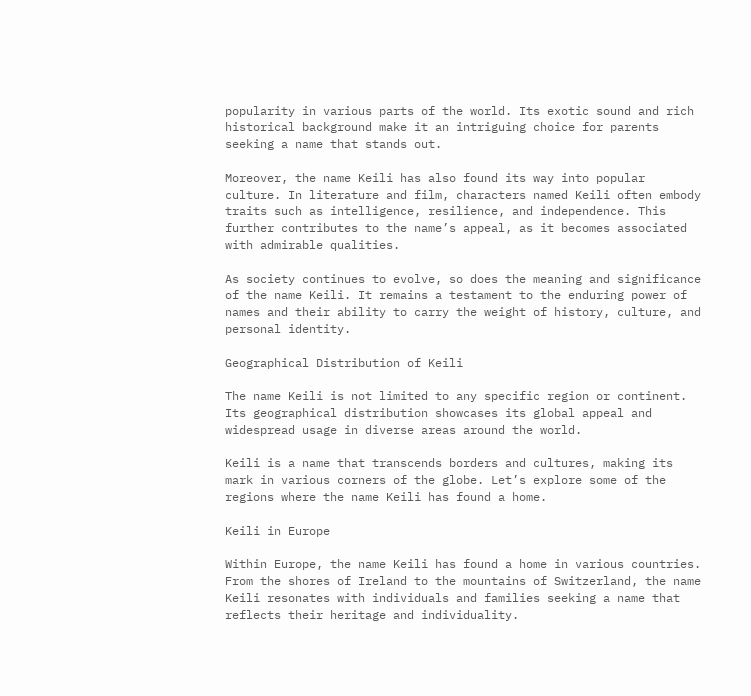popularity in various parts of the world. Its exotic sound and rich historical background make it an intriguing choice for parents seeking a name that stands out.

Moreover, the name Keili has also found its way into popular culture. In literature and film, characters named Keili often embody traits such as intelligence, resilience, and independence. This further contributes to the name’s appeal, as it becomes associated with admirable qualities.

As society continues to evolve, so does the meaning and significance of the name Keili. It remains a testament to the enduring power of names and their ability to carry the weight of history, culture, and personal identity.

Geographical Distribution of Keili

The name Keili is not limited to any specific region or continent. Its geographical distribution showcases its global appeal and widespread usage in diverse areas around the world.

Keili is a name that transcends borders and cultures, making its mark in various corners of the globe. Let’s explore some of the regions where the name Keili has found a home.

Keili in Europe

Within Europe, the name Keili has found a home in various countries. From the shores of Ireland to the mountains of Switzerland, the name Keili resonates with individuals and families seeking a name that reflects their heritage and individuality.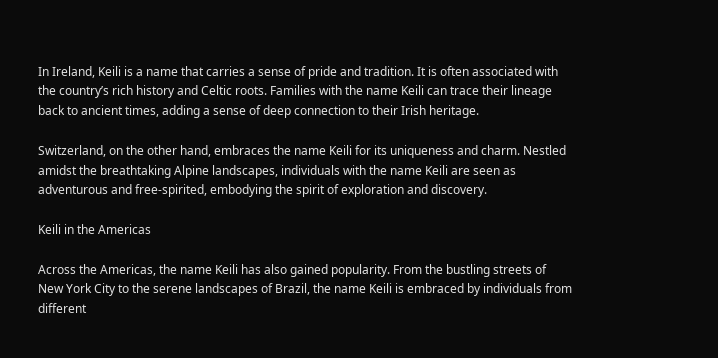In Ireland, Keili is a name that carries a sense of pride and tradition. It is often associated with the country’s rich history and Celtic roots. Families with the name Keili can trace their lineage back to ancient times, adding a sense of deep connection to their Irish heritage.

Switzerland, on the other hand, embraces the name Keili for its uniqueness and charm. Nestled amidst the breathtaking Alpine landscapes, individuals with the name Keili are seen as adventurous and free-spirited, embodying the spirit of exploration and discovery.

Keili in the Americas

Across the Americas, the name Keili has also gained popularity. From the bustling streets of New York City to the serene landscapes of Brazil, the name Keili is embraced by individuals from different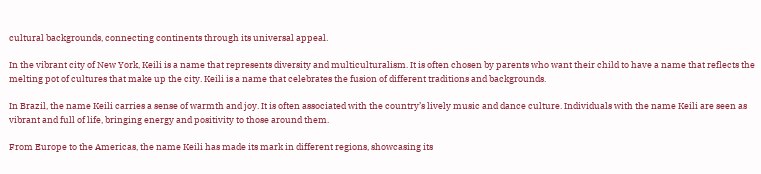cultural backgrounds, connecting continents through its universal appeal.

In the vibrant city of New York, Keili is a name that represents diversity and multiculturalism. It is often chosen by parents who want their child to have a name that reflects the melting pot of cultures that make up the city. Keili is a name that celebrates the fusion of different traditions and backgrounds.

In Brazil, the name Keili carries a sense of warmth and joy. It is often associated with the country’s lively music and dance culture. Individuals with the name Keili are seen as vibrant and full of life, bringing energy and positivity to those around them.

From Europe to the Americas, the name Keili has made its mark in different regions, showcasing its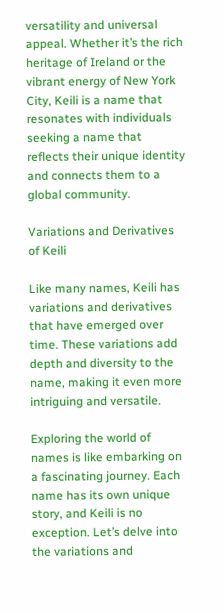versatility and universal appeal. Whether it’s the rich heritage of Ireland or the vibrant energy of New York City, Keili is a name that resonates with individuals seeking a name that reflects their unique identity and connects them to a global community.

Variations and Derivatives of Keili

Like many names, Keili has variations and derivatives that have emerged over time. These variations add depth and diversity to the name, making it even more intriguing and versatile.

Exploring the world of names is like embarking on a fascinating journey. Each name has its own unique story, and Keili is no exception. Let’s delve into the variations and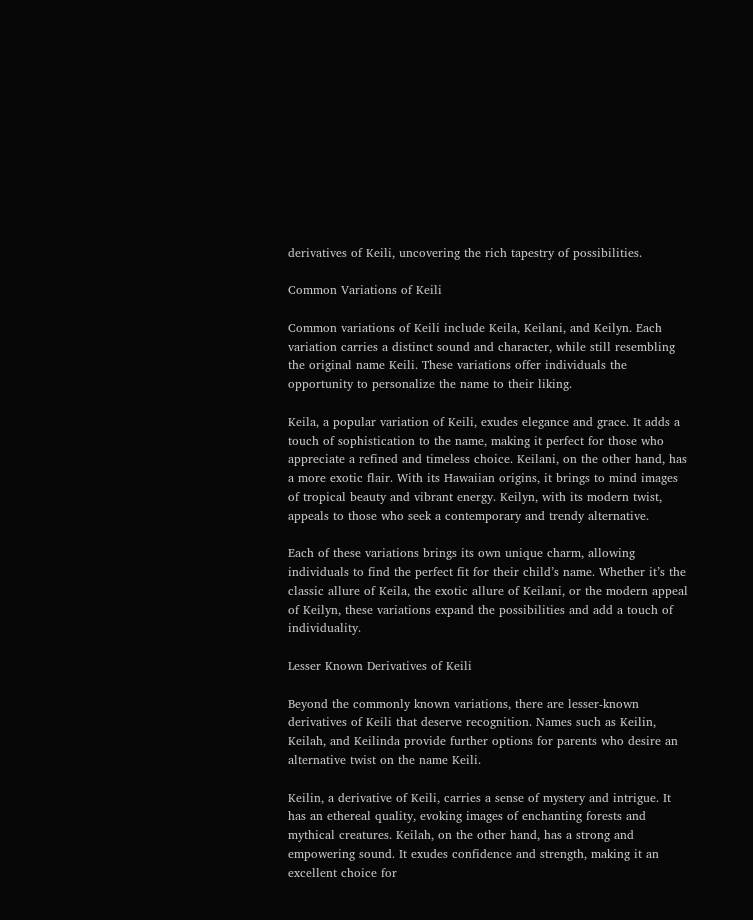derivatives of Keili, uncovering the rich tapestry of possibilities.

Common Variations of Keili

Common variations of Keili include Keila, Keilani, and Keilyn. Each variation carries a distinct sound and character, while still resembling the original name Keili. These variations offer individuals the opportunity to personalize the name to their liking.

Keila, a popular variation of Keili, exudes elegance and grace. It adds a touch of sophistication to the name, making it perfect for those who appreciate a refined and timeless choice. Keilani, on the other hand, has a more exotic flair. With its Hawaiian origins, it brings to mind images of tropical beauty and vibrant energy. Keilyn, with its modern twist, appeals to those who seek a contemporary and trendy alternative.

Each of these variations brings its own unique charm, allowing individuals to find the perfect fit for their child’s name. Whether it’s the classic allure of Keila, the exotic allure of Keilani, or the modern appeal of Keilyn, these variations expand the possibilities and add a touch of individuality.

Lesser Known Derivatives of Keili

Beyond the commonly known variations, there are lesser-known derivatives of Keili that deserve recognition. Names such as Keilin, Keilah, and Keilinda provide further options for parents who desire an alternative twist on the name Keili.

Keilin, a derivative of Keili, carries a sense of mystery and intrigue. It has an ethereal quality, evoking images of enchanting forests and mythical creatures. Keilah, on the other hand, has a strong and empowering sound. It exudes confidence and strength, making it an excellent choice for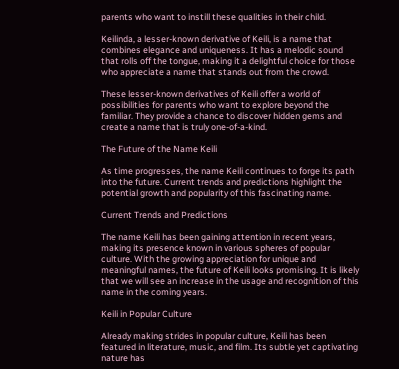parents who want to instill these qualities in their child.

Keilinda, a lesser-known derivative of Keili, is a name that combines elegance and uniqueness. It has a melodic sound that rolls off the tongue, making it a delightful choice for those who appreciate a name that stands out from the crowd.

These lesser-known derivatives of Keili offer a world of possibilities for parents who want to explore beyond the familiar. They provide a chance to discover hidden gems and create a name that is truly one-of-a-kind.

The Future of the Name Keili

As time progresses, the name Keili continues to forge its path into the future. Current trends and predictions highlight the potential growth and popularity of this fascinating name.

Current Trends and Predictions

The name Keili has been gaining attention in recent years, making its presence known in various spheres of popular culture. With the growing appreciation for unique and meaningful names, the future of Keili looks promising. It is likely that we will see an increase in the usage and recognition of this name in the coming years.

Keili in Popular Culture

Already making strides in popular culture, Keili has been featured in literature, music, and film. Its subtle yet captivating nature has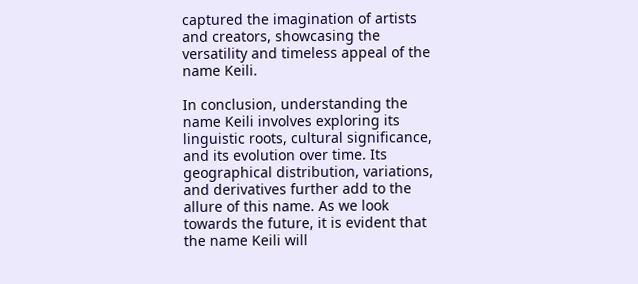captured the imagination of artists and creators, showcasing the versatility and timeless appeal of the name Keili.

In conclusion, understanding the name Keili involves exploring its linguistic roots, cultural significance, and its evolution over time. Its geographical distribution, variations, and derivatives further add to the allure of this name. As we look towards the future, it is evident that the name Keili will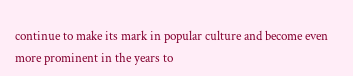continue to make its mark in popular culture and become even more prominent in the years to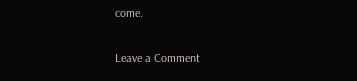come.

Leave a Comment